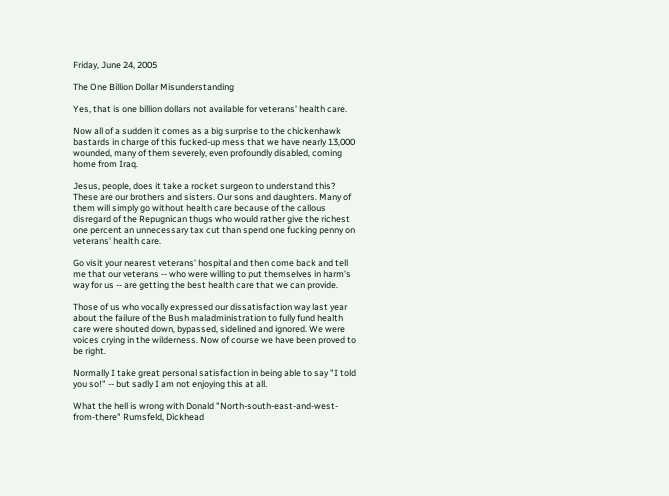Friday, June 24, 2005

The One Billion Dollar Misunderstanding

Yes, that is one billion dollars not available for veterans' health care.

Now all of a sudden it comes as a big surprise to the chickenhawk bastards in charge of this fucked-up mess that we have nearly 13,000 wounded, many of them severely, even profoundly disabled, coming home from Iraq.

Jesus, people, does it take a rocket surgeon to understand this? These are our brothers and sisters. Our sons and daughters. Many of them will simply go without health care because of the callous disregard of the Repugnican thugs who would rather give the richest one percent an unnecessary tax cut than spend one fucking penny on veterans' health care.

Go visit your nearest veterans' hospital and then come back and tell me that our veterans -- who were willing to put themselves in harm's way for us -- are getting the best health care that we can provide.

Those of us who vocally expressed our dissatisfaction way last year about the failure of the Bush maladministration to fully fund health care were shouted down, bypassed, sidelined and ignored. We were voices crying in the wilderness. Now of course we have been proved to be right.

Normally I take great personal satisfaction in being able to say "I told you so!" -- but sadly I am not enjoying this at all.

What the hell is wrong with Donald "North-south-east-and-west-from-there" Rumsfeld, Dickhead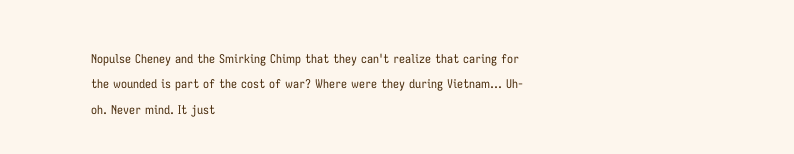Nopulse Cheney and the Smirking Chimp that they can't realize that caring for the wounded is part of the cost of war? Where were they during Vietnam... Uh-oh. Never mind. It just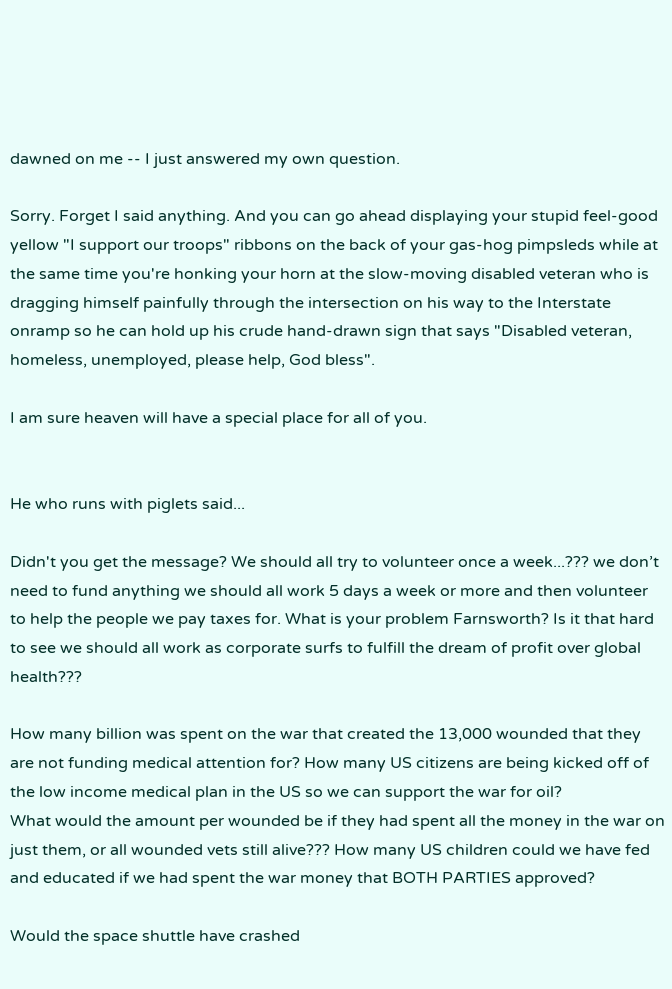dawned on me -- I just answered my own question.

Sorry. Forget I said anything. And you can go ahead displaying your stupid feel-good yellow "I support our troops" ribbons on the back of your gas-hog pimpsleds while at the same time you're honking your horn at the slow-moving disabled veteran who is dragging himself painfully through the intersection on his way to the Interstate onramp so he can hold up his crude hand-drawn sign that says "Disabled veteran, homeless, unemployed, please help, God bless".

I am sure heaven will have a special place for all of you.


He who runs with piglets said...

Didn't you get the message? We should all try to volunteer once a week...??? we don’t need to fund anything we should all work 5 days a week or more and then volunteer to help the people we pay taxes for. What is your problem Farnsworth? Is it that hard to see we should all work as corporate surfs to fulfill the dream of profit over global health???

How many billion was spent on the war that created the 13,000 wounded that they are not funding medical attention for? How many US citizens are being kicked off of the low income medical plan in the US so we can support the war for oil?
What would the amount per wounded be if they had spent all the money in the war on just them, or all wounded vets still alive??? How many US children could we have fed and educated if we had spent the war money that BOTH PARTIES approved?

Would the space shuttle have crashed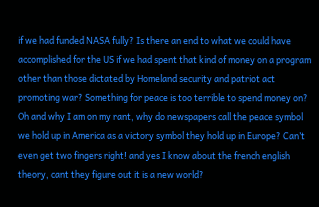if we had funded NASA fully? Is there an end to what we could have accomplished for the US if we had spent that kind of money on a program other than those dictated by Homeland security and patriot act promoting war? Something for peace is too terrible to spend money on? Oh and why I am on my rant, why do newspapers call the peace symbol we hold up in America as a victory symbol they hold up in Europe? Can’t even get two fingers right! and yes I know about the french english theory, cant they figure out it is a new world?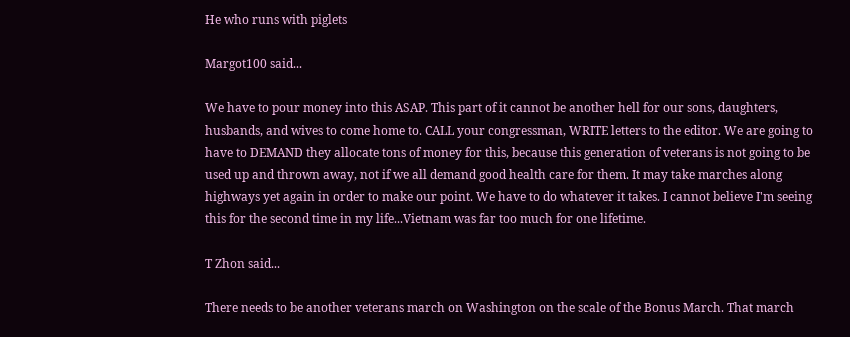He who runs with piglets

Margot100 said...

We have to pour money into this ASAP. This part of it cannot be another hell for our sons, daughters, husbands, and wives to come home to. CALL your congressman, WRITE letters to the editor. We are going to have to DEMAND they allocate tons of money for this, because this generation of veterans is not going to be used up and thrown away, not if we all demand good health care for them. It may take marches along highways yet again in order to make our point. We have to do whatever it takes. I cannot believe I'm seeing this for the second time in my life...Vietnam was far too much for one lifetime.

T Zhon said...

There needs to be another veterans march on Washington on the scale of the Bonus March. That march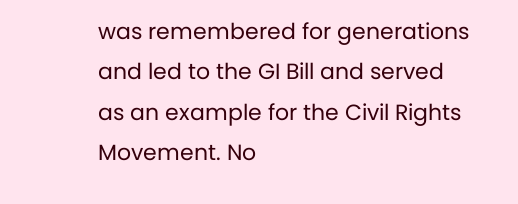was remembered for generations and led to the GI Bill and served as an example for the Civil Rights Movement. No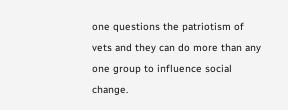one questions the patriotism of vets and they can do more than any one group to influence social change.